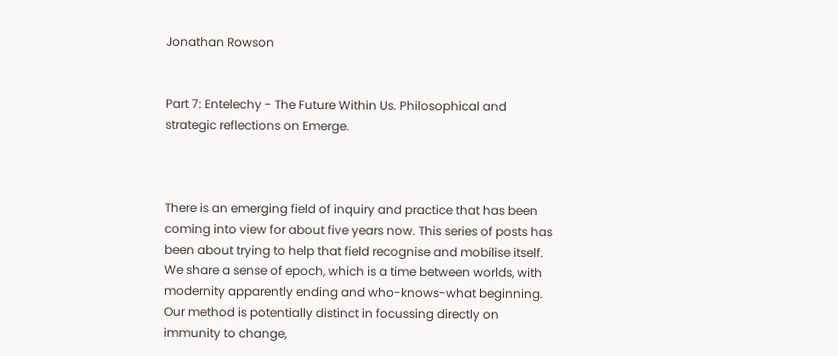Jonathan Rowson


Part 7: Entelechy - The Future Within Us. Philosophical and strategic reflections on Emerge.



There is an emerging field of inquiry and practice that has been coming into view for about five years now. This series of posts has been about trying to help that field recognise and mobilise itself. We share a sense of epoch, which is a time between worlds, with modernity apparently ending and who-knows-what beginning. Our method is potentially distinct in focussing directly on immunity to change,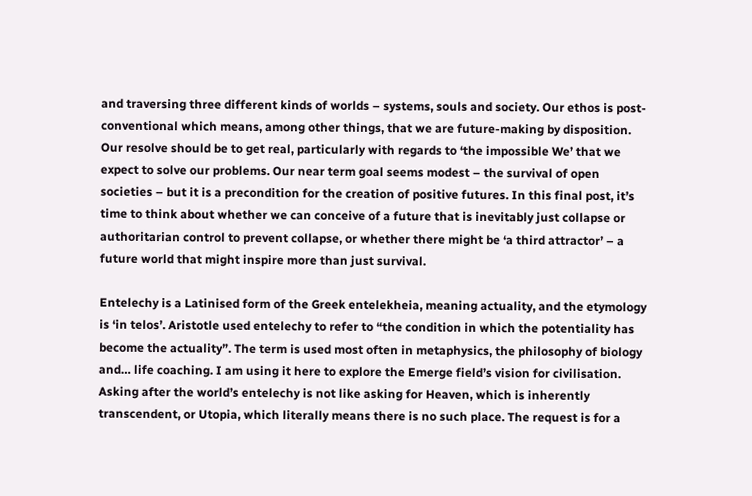and traversing three different kinds of worlds – systems, souls and society. Our ethos is post-conventional which means, among other things, that we are future-making by disposition. Our resolve should be to get real, particularly with regards to ‘the impossible We’ that we expect to solve our problems. Our near term goal seems modest – the survival of open societies – but it is a precondition for the creation of positive futures. In this final post, it’s time to think about whether we can conceive of a future that is inevitably just collapse or authoritarian control to prevent collapse, or whether there might be ‘a third attractor’ – a future world that might inspire more than just survival.

Entelechy is a Latinised form of the Greek entelekheia, meaning actuality, and the etymology is ‘in telos’. Aristotle used entelechy to refer to “the condition in which the potentiality has become the actuality”. The term is used most often in metaphysics, the philosophy of biology and… life coaching. I am using it here to explore the Emerge field’s vision for civilisation. Asking after the world’s entelechy is not like asking for Heaven, which is inherently transcendent, or Utopia, which literally means there is no such place. The request is for a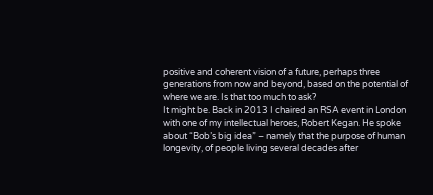positive and coherent vision of a future, perhaps three generations from now and beyond, based on the potential of where we are. Is that too much to ask?
It might be. Back in 2013 I chaired an RSA event in London with one of my intellectual heroes, Robert Kegan. He spoke about “Bob’s big idea” – namely that the purpose of human longevity, of people living several decades after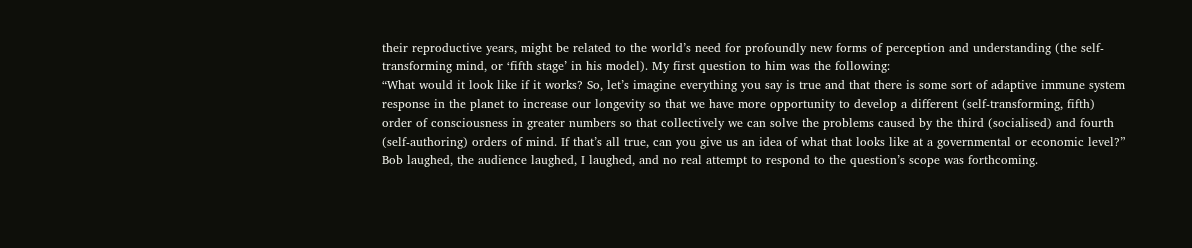their reproductive years, might be related to the world’s need for profoundly new forms of perception and understanding (the self-transforming mind, or ‘fifth stage’ in his model). My first question to him was the following:
“What would it look like if it works? So, let’s imagine everything you say is true and that there is some sort of adaptive immune system response in the planet to increase our longevity so that we have more opportunity to develop a different (self-transforming, fifth) order of consciousness in greater numbers so that collectively we can solve the problems caused by the third (socialised) and fourth (self-authoring) orders of mind. If that’s all true, can you give us an idea of what that looks like at a governmental or economic level?”
Bob laughed, the audience laughed, I laughed, and no real attempt to respond to the question’s scope was forthcoming.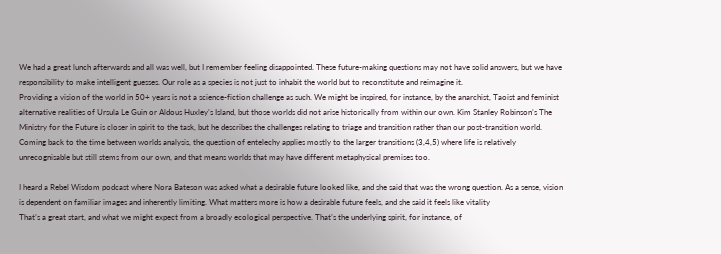We had a great lunch afterwards and all was well, but I remember feeling disappointed. These future-making questions may not have solid answers, but we have responsibility to make intelligent guesses. Our role as a species is not just to inhabit the world but to reconstitute and reimagine it.
Providing a vision of the world in 50+ years is not a science-fiction challenge as such. We might be inspired, for instance, by the anarchist, Taoist and feminist alternative realities of Ursula Le Guin or Aldous Huxley’s Island, but those worlds did not arise historically from within our own. Kim Stanley Robinson’s The Ministry for the Future is closer in spirit to the task, but he describes the challenges relating to triage and transition rather than our post-transition world. Coming back to the time between worlds analysis, the question of entelechy applies mostly to the larger transitions (3,4,5) where life is relatively unrecognisable but still stems from our own, and that means worlds that may have different metaphysical premises too.

I heard a Rebel Wisdom podcast where Nora Bateson was asked what a desirable future looked like, and she said that was the wrong question. As a sense, vision is dependent on familiar images and inherently limiting. What matters more is how a desirable future feels, and she said it feels like vitality
That’s a great start, and what we might expect from a broadly ecological perspective. That’s the underlying spirit, for instance, of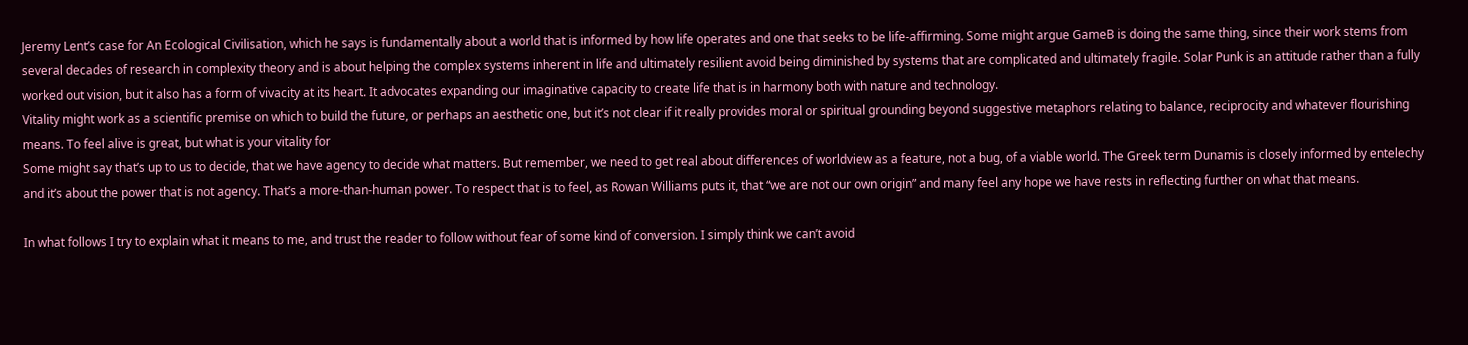Jeremy Lent’s case for An Ecological Civilisation, which he says is fundamentally about a world that is informed by how life operates and one that seeks to be life-affirming. Some might argue GameB is doing the same thing, since their work stems from several decades of research in complexity theory and is about helping the complex systems inherent in life and ultimately resilient avoid being diminished by systems that are complicated and ultimately fragile. Solar Punk is an attitude rather than a fully worked out vision, but it also has a form of vivacity at its heart. It advocates expanding our imaginative capacity to create life that is in harmony both with nature and technology.
Vitality might work as a scientific premise on which to build the future, or perhaps an aesthetic one, but it’s not clear if it really provides moral or spiritual grounding beyond suggestive metaphors relating to balance, reciprocity and whatever flourishing means. To feel alive is great, but what is your vitality for
Some might say that’s up to us to decide, that we have agency to decide what matters. But remember, we need to get real about differences of worldview as a feature, not a bug, of a viable world. The Greek term Dunamis is closely informed by entelechy and it’s about the power that is not agency. That’s a more-than-human power. To respect that is to feel, as Rowan Williams puts it, that “we are not our own origin” and many feel any hope we have rests in reflecting further on what that means.

In what follows I try to explain what it means to me, and trust the reader to follow without fear of some kind of conversion. I simply think we can’t avoid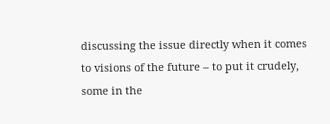discussing the issue directly when it comes to visions of the future – to put it crudely, some in the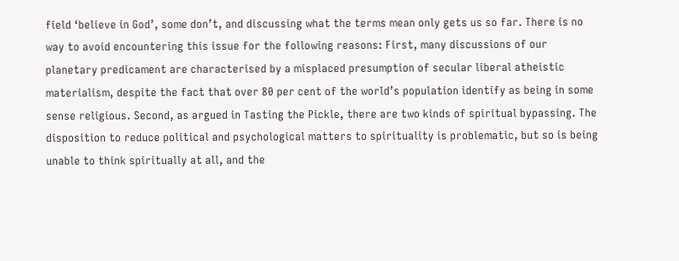field ‘believe in God’, some don’t, and discussing what the terms mean only gets us so far. There is no way to avoid encountering this issue for the following reasons: First, many discussions of our planetary predicament are characterised by a misplaced presumption of secular liberal atheistic materialism, despite the fact that over 80 per cent of the world’s population identify as being in some sense religious. Second, as argued in Tasting the Pickle, there are two kinds of spiritual bypassing. The disposition to reduce political and psychological matters to spirituality is problematic, but so is being unable to think spiritually at all, and the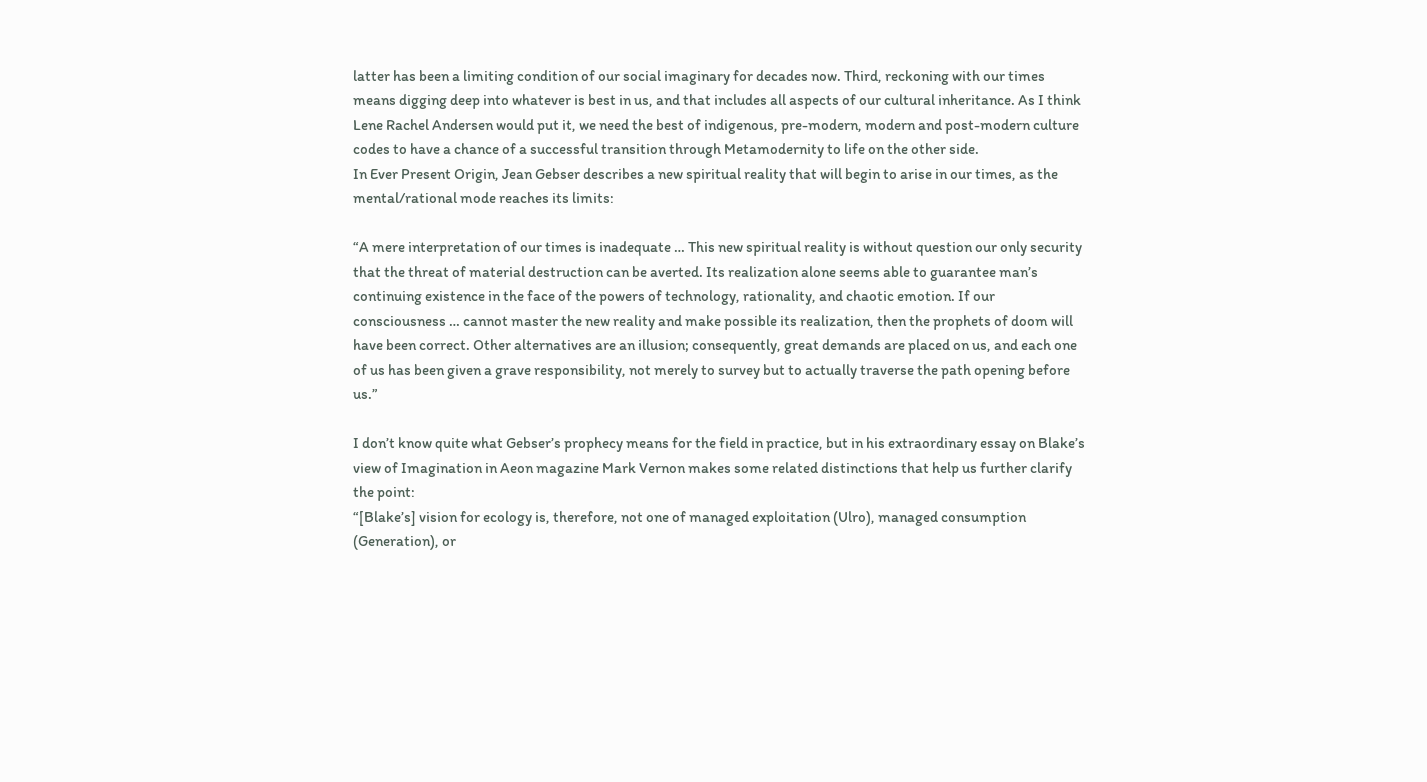latter has been a limiting condition of our social imaginary for decades now. Third, reckoning with our times means digging deep into whatever is best in us, and that includes all aspects of our cultural inheritance. As I think Lene Rachel Andersen would put it, we need the best of indigenous, pre-modern, modern and post-modern culture codes to have a chance of a successful transition through Metamodernity to life on the other side.
In Ever Present Origin, Jean Gebser describes a new spiritual reality that will begin to arise in our times, as the mental/rational mode reaches its limits:

“A mere interpretation of our times is inadequate … This new spiritual reality is without question our only security that the threat of material destruction can be averted. Its realization alone seems able to guarantee man’s continuing existence in the face of the powers of technology, rationality, and chaotic emotion. If our consciousness … cannot master the new reality and make possible its realization, then the prophets of doom will have been correct. Other alternatives are an illusion; consequently, great demands are placed on us, and each one of us has been given a grave responsibility, not merely to survey but to actually traverse the path opening before us.”

I don’t know quite what Gebser’s prophecy means for the field in practice, but in his extraordinary essay on Blake’s view of Imagination in Aeon magazine Mark Vernon makes some related distinctions that help us further clarify the point:
“[Blake’s] vision for ecology is, therefore, not one of managed exploitation (Ulro), managed consumption (Generation), or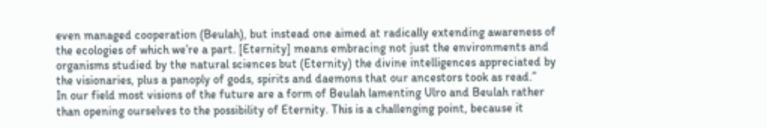even managed cooperation (Beulah), but instead one aimed at radically extending awareness of the ecologies of which we’re a part. [Eternity] means embracing not just the environments and organisms studied by the natural sciences but (Eternity) the divine intelligences appreciated by the visionaries, plus a panoply of gods, spirits and daemons that our ancestors took as read.”
In our field most visions of the future are a form of Beulah lamenting Ulro and Beulah rather than opening ourselves to the possibility of Eternity. This is a challenging point, because it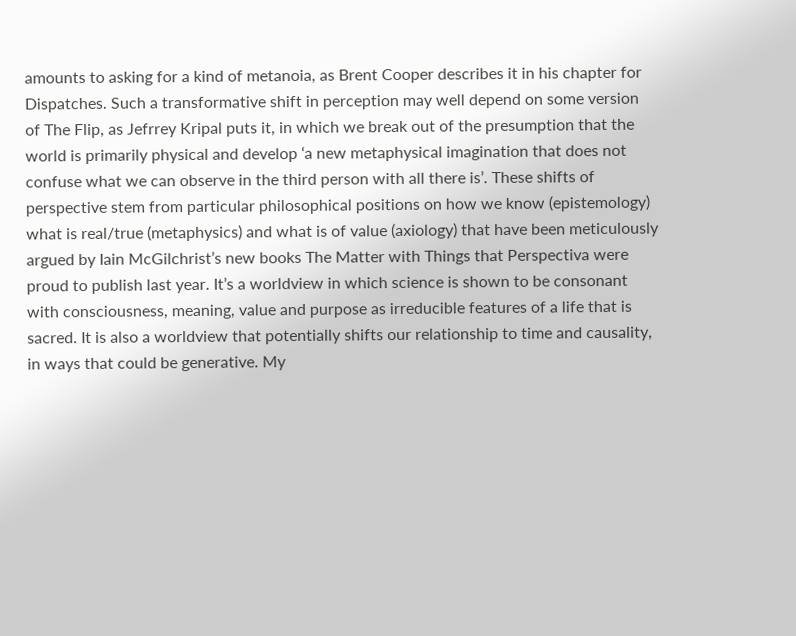amounts to asking for a kind of metanoia, as Brent Cooper describes it in his chapter for Dispatches. Such a transformative shift in perception may well depend on some version of The Flip, as Jefrrey Kripal puts it, in which we break out of the presumption that the world is primarily physical and develop ‘a new metaphysical imagination that does not confuse what we can observe in the third person with all there is’. These shifts of perspective stem from particular philosophical positions on how we know (epistemology) what is real/true (metaphysics) and what is of value (axiology) that have been meticulously argued by Iain McGilchrist’s new books The Matter with Things that Perspectiva were proud to publish last year. It’s a worldview in which science is shown to be consonant with consciousness, meaning, value and purpose as irreducible features of a life that is sacred. It is also a worldview that potentially shifts our relationship to time and causality, in ways that could be generative. My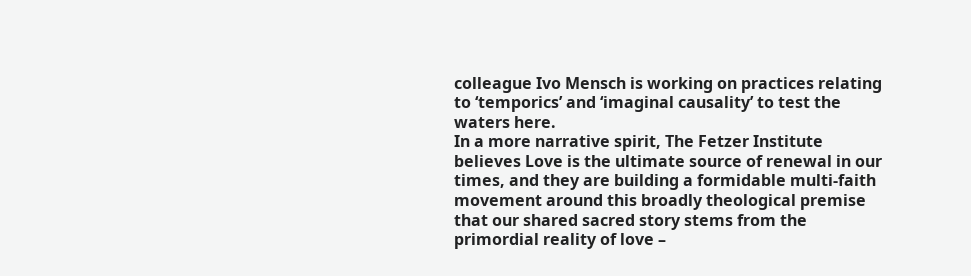colleague Ivo Mensch is working on practices relating to ‘temporics’ and ‘imaginal causality’ to test the waters here.
In a more narrative spirit, The Fetzer Institute believes Love is the ultimate source of renewal in our times, and they are building a formidable multi-faith movement around this broadly theological premise that our shared sacred story stems from the primordial reality of love –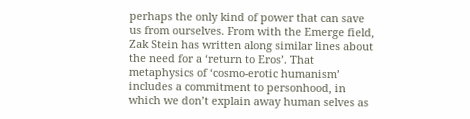perhaps the only kind of power that can save us from ourselves. From with the Emerge field, Zak Stein has written along similar lines about the need for a ‘return to Eros’. That metaphysics of ‘cosmo-erotic humanism’ includes a commitment to personhood, in which we don’t explain away human selves as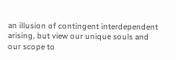an illusion of contingent interdependent arising, but view our unique souls and our scope to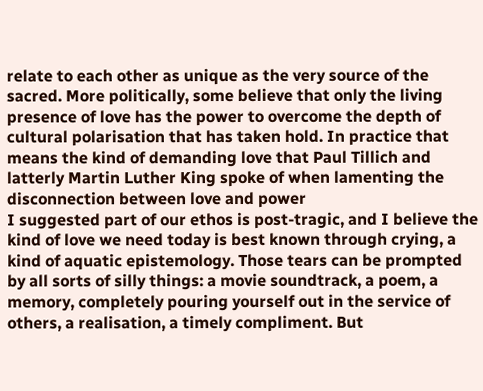relate to each other as unique as the very source of the sacred. More politically, some believe that only the living presence of love has the power to overcome the depth of cultural polarisation that has taken hold. In practice that means the kind of demanding love that Paul Tillich and latterly Martin Luther King spoke of when lamenting the disconnection between love and power
I suggested part of our ethos is post-tragic, and I believe the kind of love we need today is best known through crying, a kind of aquatic epistemology. Those tears can be prompted by all sorts of silly things: a movie soundtrack, a poem, a memory, completely pouring yourself out in the service of others, a realisation, a timely compliment. But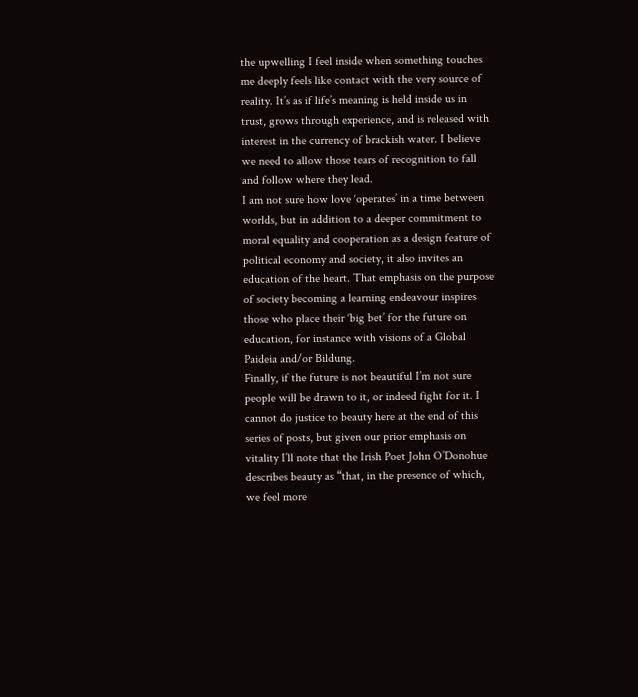the upwelling I feel inside when something touches me deeply feels like contact with the very source of reality. It’s as if life’s meaning is held inside us in trust, grows through experience, and is released with interest in the currency of brackish water. I believe we need to allow those tears of recognition to fall and follow where they lead.
I am not sure how love ‘operates’ in a time between worlds, but in addition to a deeper commitment to moral equality and cooperation as a design feature of political economy and society, it also invites an education of the heart. That emphasis on the purpose of society becoming a learning endeavour inspires those who place their ‘big bet’ for the future on education, for instance with visions of a Global Paideia and/or Bildung.
Finally, if the future is not beautiful I’m not sure people will be drawn to it, or indeed fight for it. I cannot do justice to beauty here at the end of this series of posts, but given our prior emphasis on vitality I’ll note that the Irish Poet John O’Donohue describes beauty as “that, in the presence of which, we feel more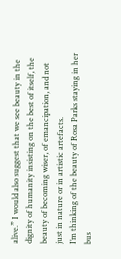alive.” I would also suggest that we see beauty in the dignity of humanity insisting on the best of itself, the beauty of becoming wiser, of emancipation, and not just in nature or in artistic artefacts.
I’m thinking of the beauty of Rosa Parks staying in her bus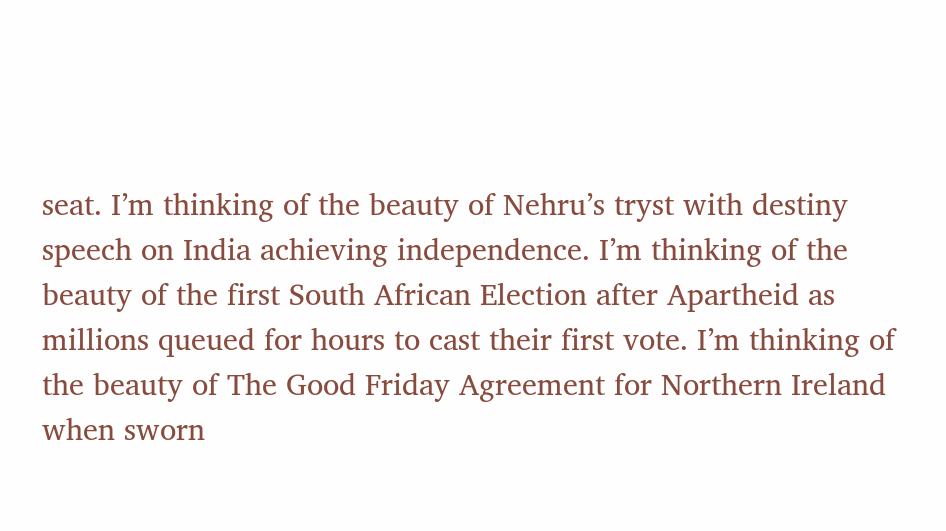seat. I’m thinking of the beauty of Nehru’s tryst with destiny speech on India achieving independence. I’m thinking of the beauty of the first South African Election after Apartheid as millions queued for hours to cast their first vote. I’m thinking of the beauty of The Good Friday Agreement for Northern Ireland when sworn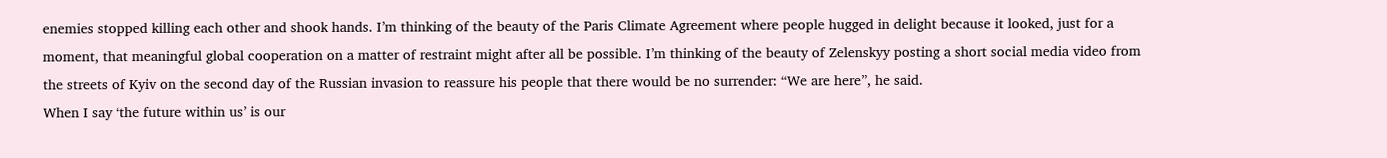enemies stopped killing each other and shook hands. I’m thinking of the beauty of the Paris Climate Agreement where people hugged in delight because it looked, just for a moment, that meaningful global cooperation on a matter of restraint might after all be possible. I’m thinking of the beauty of Zelenskyy posting a short social media video from the streets of Kyiv on the second day of the Russian invasion to reassure his people that there would be no surrender: “We are here”, he said.
When I say ‘the future within us’ is our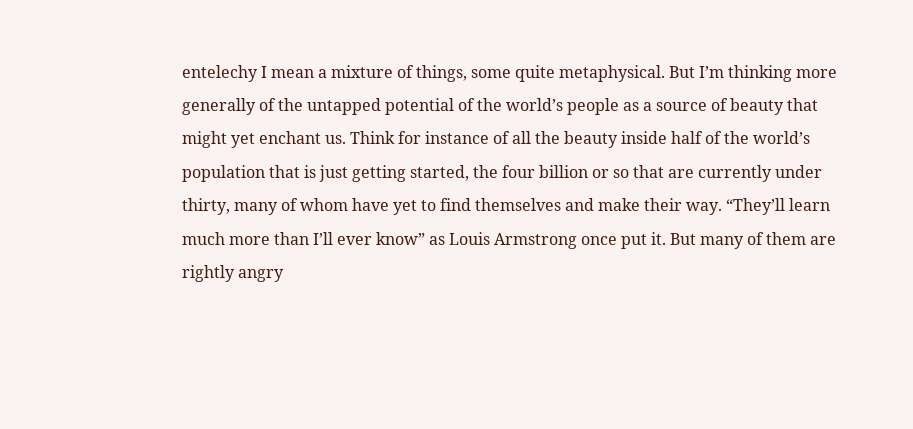entelechy I mean a mixture of things, some quite metaphysical. But I’m thinking more generally of the untapped potential of the world’s people as a source of beauty that might yet enchant us. Think for instance of all the beauty inside half of the world’s population that is just getting started, the four billion or so that are currently under thirty, many of whom have yet to find themselves and make their way. “They’ll learn much more than I’ll ever know” as Louis Armstrong once put it. But many of them are rightly angry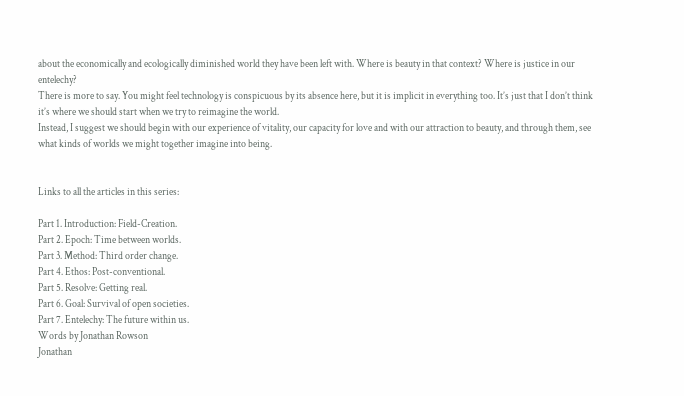about the economically and ecologically diminished world they have been left with. Where is beauty in that context? Where is justice in our entelechy?
There is more to say. You might feel technology is conspicuous by its absence here, but it is implicit in everything too. It’s just that I don’t think it’s where we should start when we try to reimagine the world.
Instead, I suggest we should begin with our experience of vitality, our capacity for love and with our attraction to beauty, and through them, see what kinds of worlds we might together imagine into being.


Links to all the articles in this series:

Part 1. Introduction: Field-Creation.
Part 2. Epoch: Time between worlds.
Part 3. Method: Third order change.
Part 4. Ethos: Post-conventional.
Part 5. Resolve: Getting real.
Part 6. Goal: Survival of open societies.
Part 7. Entelechy: The future within us.
Words by Jonathan Rowson
Jonathan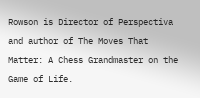Rowson is Director of Perspectiva and author of The Moves That Matter: A Chess Grandmaster on the Game of Life.